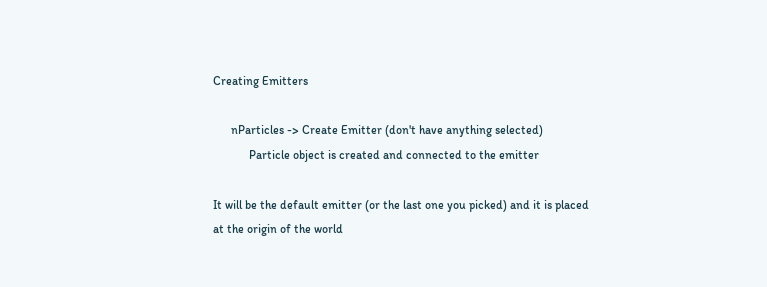Creating Emitters

      nParticles -> Create Emitter (don't have anything selected)
            Particle object is created and connected to the emitter

It will be the default emitter (or the last one you picked) and it is placed at the origin of the world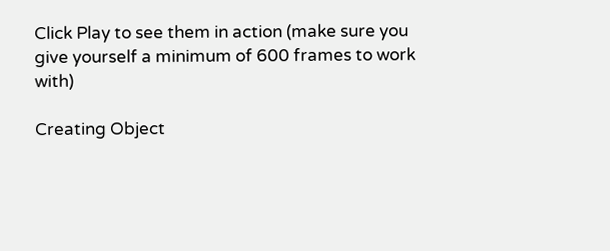Click Play to see them in action (make sure you give yourself a minimum of 600 frames to work with)

Creating Object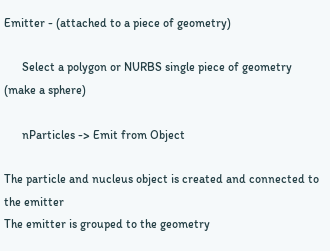Emitter - (attached to a piece of geometry)

      Select a polygon or NURBS single piece of geometry (make a sphere)

      nParticles -> Emit from Object

The particle and nucleus object is created and connected to the emitter
The emitter is grouped to the geometry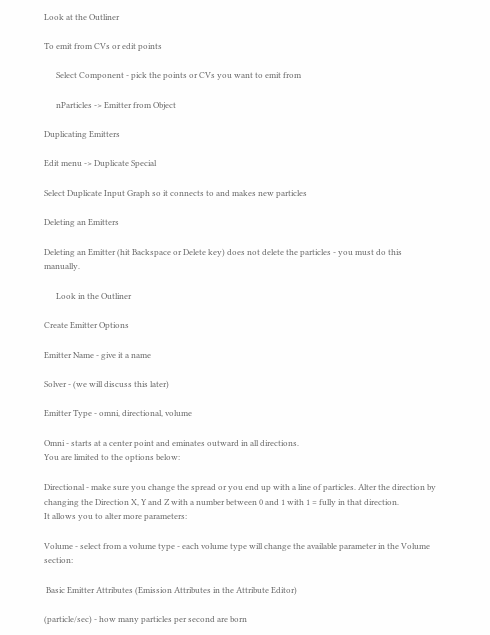Look at the Outliner

To emit from CVs or edit points

      Select Component - pick the points or CVs you want to emit from

      nParticles -> Emitter from Object

Duplicating Emitters

Edit menu -> Duplicate Special

Select Duplicate Input Graph so it connects to and makes new particles

Deleting an Emitters

Deleting an Emitter (hit Backspace or Delete key) does not delete the particles - you must do this manually.

      Look in the Outliner

Create Emitter Options

Emitter Name - give it a name

Solver - (we will discuss this later)

Emitter Type - omni, directional, volume

Omni - starts at a center point and eminates outward in all directions.
You are limited to the options below:

Directional - make sure you change the spread or you end up with a line of particles. Alter the direction by changing the Direction X, Y and Z with a number between 0 and 1 with 1 = fully in that direction.
It allows you to alter more parameters:

Volume - select from a volume type - each volume type will change the available parameter in the Volume section:

 Basic Emitter Attributes (Emission Attributes in the Attribute Editor)

(particle/sec) - how many particles per second are born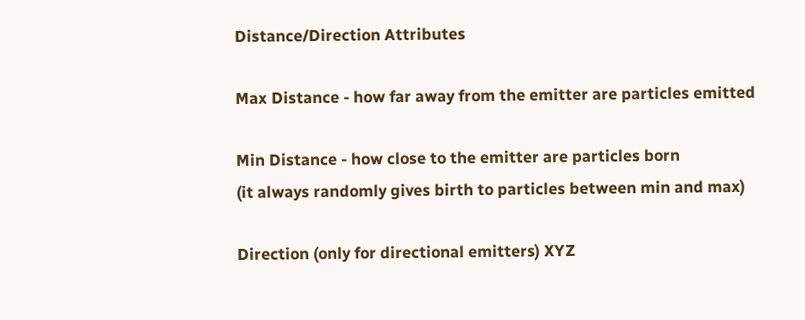Distance/Direction Attributes

Max Distance - how far away from the emitter are particles emitted

Min Distance - how close to the emitter are particles born
(it always randomly gives birth to particles between min and max)

Direction (only for directional emitters) XYZ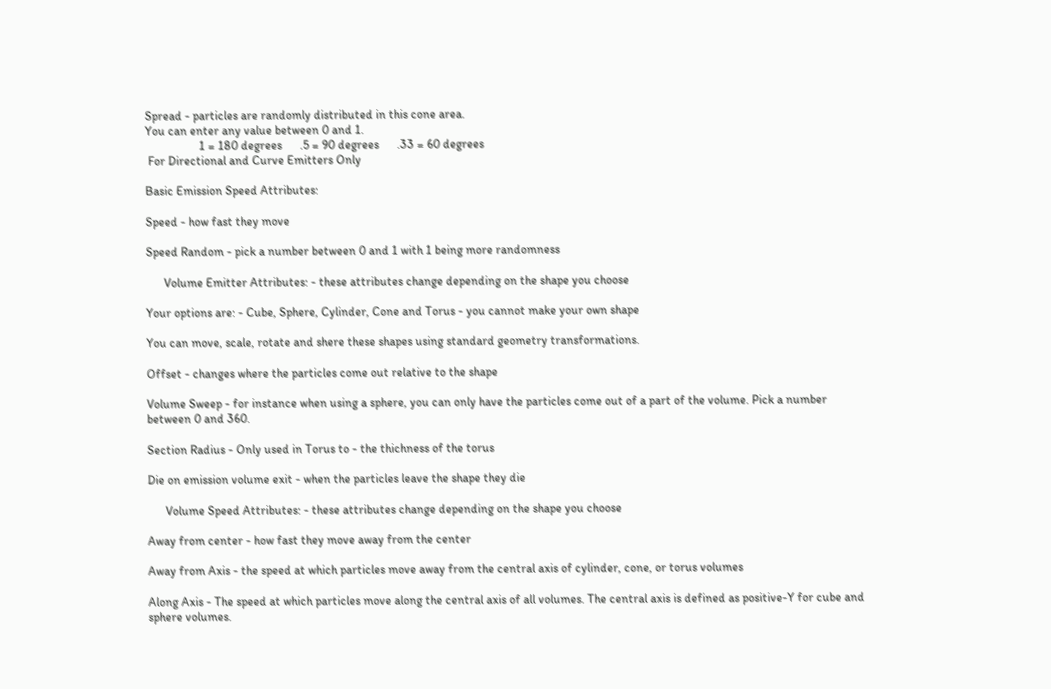Spread - particles are randomly distributed in this cone area.
You can enter any value between 0 and 1.
                  1 = 180 degrees      .5 = 90 degrees      .33 = 60 degrees
 For Directional and Curve Emitters Only

Basic Emission Speed Attributes:

Speed - how fast they move

Speed Random - pick a number between 0 and 1 with 1 being more randomness

      Volume Emitter Attributes: - these attributes change depending on the shape you choose

Your options are: - Cube, Sphere, Cylinder, Cone and Torus - you cannot make your own shape

You can move, scale, rotate and shere these shapes using standard geometry transformations.

Offset - changes where the particles come out relative to the shape

Volume Sweep - for instance when using a sphere, you can only have the particles come out of a part of the volume. Pick a number between 0 and 360.

Section Radius - Only used in Torus to - the thichness of the torus

Die on emission volume exit - when the particles leave the shape they die

      Volume Speed Attributes: - these attributes change depending on the shape you choose

Away from center - how fast they move away from the center

Away from Axis - the speed at which particles move away from the central axis of cylinder, cone, or torus volumes

Along Axis - The speed at which particles move along the central axis of all volumes. The central axis is defined as positive-Y for cube and sphere volumes.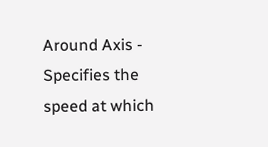Around Axis - Specifies the speed at which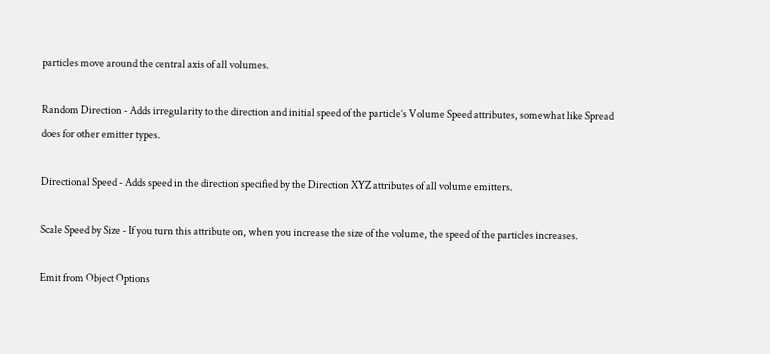particles move around the central axis of all volumes.

Random Direction - Adds irregularity to the direction and initial speed of the particle’s Volume Speed attributes, somewhat like Spread does for other emitter types.

Directional Speed - Adds speed in the direction specified by the Direction XYZ attributes of all volume emitters.

Scale Speed by Size - If you turn this attribute on, when you increase the size of the volume, the speed of the particles increases.

Emit from Object Options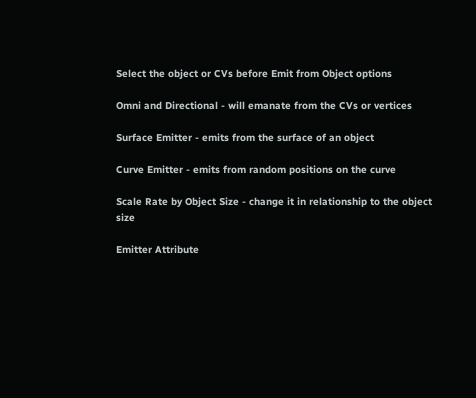Select the object or CVs before Emit from Object options

Omni and Directional - will emanate from the CVs or vertices

Surface Emitter - emits from the surface of an object

Curve Emitter - emits from random positions on the curve

Scale Rate by Object Size - change it in relationship to the object size

Emitter Attribute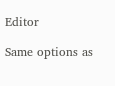Editor

Same options as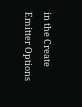in the Create Emitter Options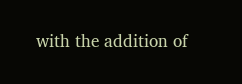with the addition of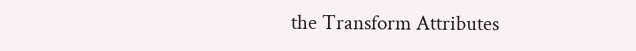the Transform Attributes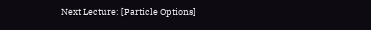Next Lecture: [Particle Options]